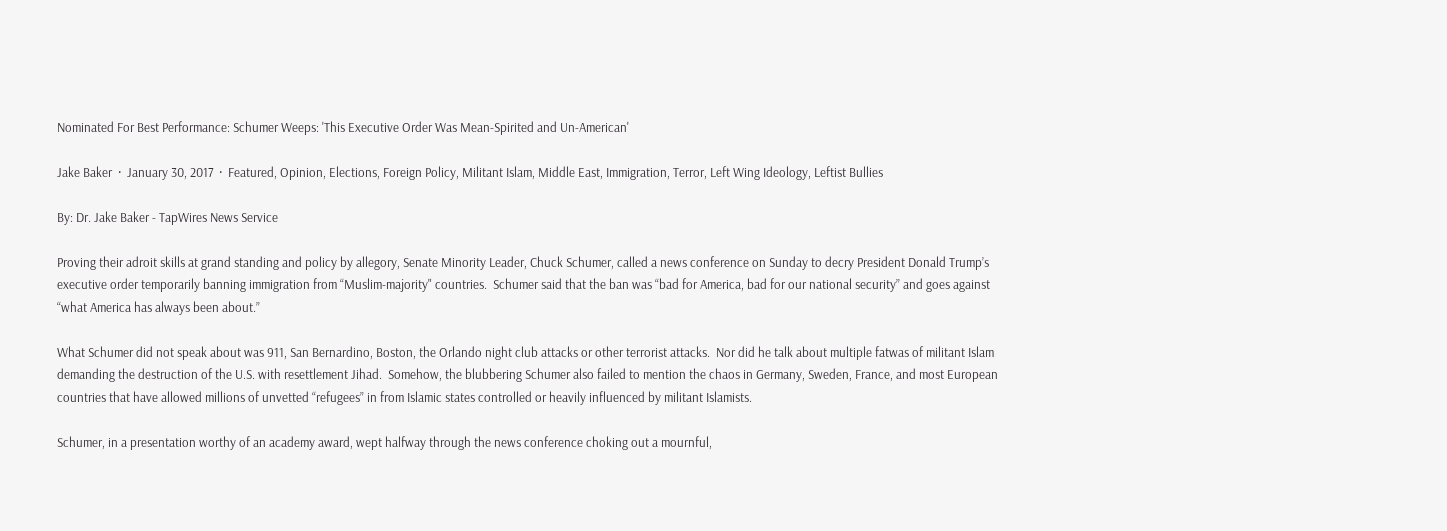Nominated For Best Performance: Schumer Weeps: 'This Executive Order Was Mean-Spirited and Un-American'

Jake Baker  ·  January 30, 2017  ·  Featured, Opinion, Elections, Foreign Policy, Militant Islam, Middle East, Immigration, Terror, Left Wing Ideology, Leftist Bullies

By: Dr. Jake Baker - TapWires News Service

Proving their adroit skills at grand standing and policy by allegory, Senate Minority Leader, Chuck Schumer, called a news conference on Sunday to decry President Donald Trump’s executive order temporarily banning immigration from “Muslim-majority" countries.  Schumer said that the ban was “bad for America, bad for our national security” and goes against “what America has always been about.”

What Schumer did not speak about was 911, San Bernardino, Boston, the Orlando night club attacks or other terrorist attacks.  Nor did he talk about multiple fatwas of militant Islam demanding the destruction of the U.S. with resettlement Jihad.  Somehow, the blubbering Schumer also failed to mention the chaos in Germany, Sweden, France, and most European countries that have allowed millions of unvetted “refugees” in from Islamic states controlled or heavily influenced by militant Islamists.

Schumer, in a presentation worthy of an academy award, wept halfway through the news conference choking out a mournful,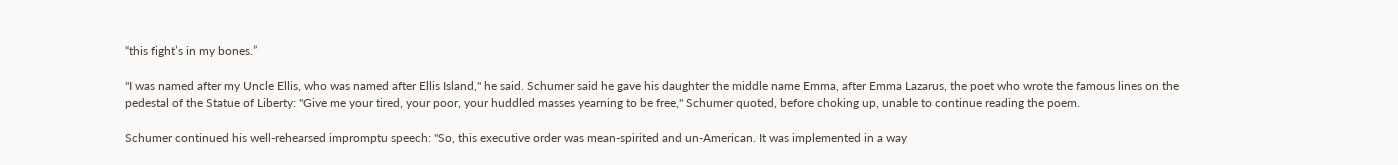“this fight’s in my bones.”

"I was named after my Uncle Ellis, who was named after Ellis Island," he said. Schumer said he gave his daughter the middle name Emma, after Emma Lazarus, the poet who wrote the famous lines on the pedestal of the Statue of Liberty: "Give me your tired, your poor, your huddled masses yearning to be free," Schumer quoted, before choking up, unable to continue reading the poem.

Schumer continued his well-rehearsed impromptu speech: "So, this executive order was mean-spirited and un-American. It was implemented in a way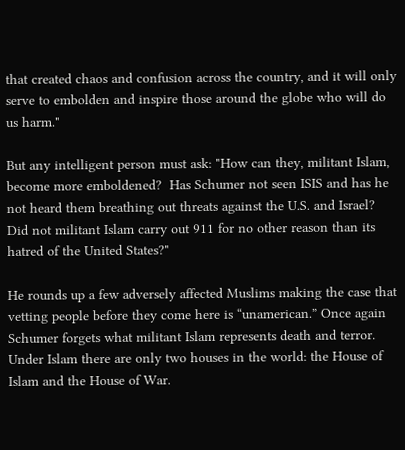that created chaos and confusion across the country, and it will only serve to embolden and inspire those around the globe who will do us harm."

But any intelligent person must ask: "How can they, militant Islam, become more emboldened?  Has Schumer not seen ISIS and has he not heard them breathing out threats against the U.S. and Israel?  Did not militant Islam carry out 911 for no other reason than its hatred of the United States?"

He rounds up a few adversely affected Muslims making the case that vetting people before they come here is “unamerican.” Once again Schumer forgets what militant Islam represents death and terror.  Under Islam there are only two houses in the world: the House of Islam and the House of War.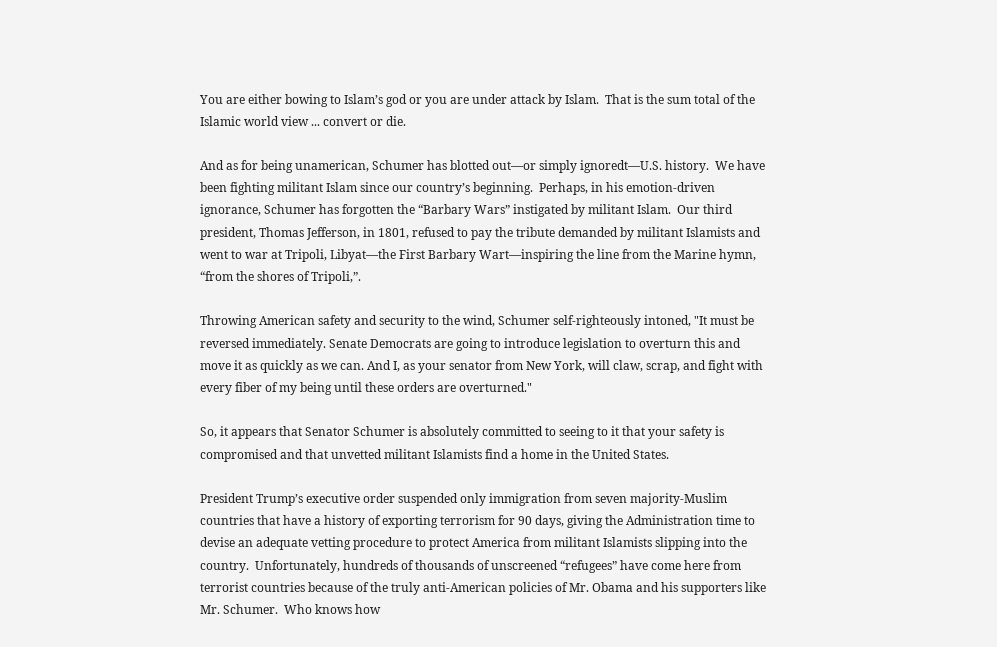You are either bowing to Islam’s god or you are under attack by Islam.  That is the sum total of the Islamic world view ... convert or die.

And as for being unamerican, Schumer has blotted out—or simply ignoredt—U.S. history.  We have been fighting militant Islam since our country’s beginning.  Perhaps, in his emotion-driven ignorance, Schumer has forgotten the “Barbary Wars” instigated by militant Islam.  Our third president, Thomas Jefferson, in 1801, refused to pay the tribute demanded by militant Islamists and went to war at Tripoli, Libyat—the First Barbary Wart—inspiring the line from the Marine hymn, “from the shores of Tripoli,”.

Throwing American safety and security to the wind, Schumer self-righteously intoned, "It must be reversed immediately. Senate Democrats are going to introduce legislation to overturn this and move it as quickly as we can. And I, as your senator from New York, will claw, scrap, and fight with every fiber of my being until these orders are overturned."

So, it appears that Senator Schumer is absolutely committed to seeing to it that your safety is compromised and that unvetted militant Islamists find a home in the United States.

President Trump’s executive order suspended only immigration from seven majority-Muslim countries that have a history of exporting terrorism for 90 days, giving the Administration time to devise an adequate vetting procedure to protect America from militant Islamists slipping into the country.  Unfortunately, hundreds of thousands of unscreened “refugees” have come here from terrorist countries because of the truly anti-American policies of Mr. Obama and his supporters like Mr. Schumer.  Who knows how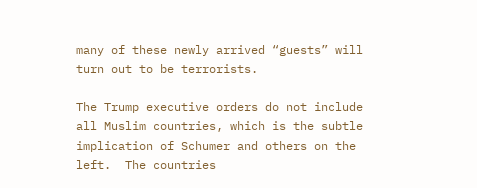many of these newly arrived “guests” will turn out to be terrorists.

The Trump executive orders do not include all Muslim countries, which is the subtle implication of Schumer and others on the left.  The countries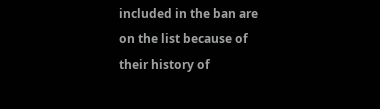included in the ban are on the list because of their history of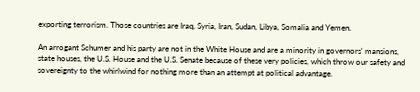exporting terrorism. Those countries are Iraq, Syria, Iran, Sudan, Libya, Somalia and Yemen.

An arrogant Schumer and his party are not in the White House and are a minority in governors' mansions, state houses, the U.S. House and the U.S. Senate because of these very policies, which throw our safety and sovereignty to the whirlwind for nothing more than an attempt at political advantage.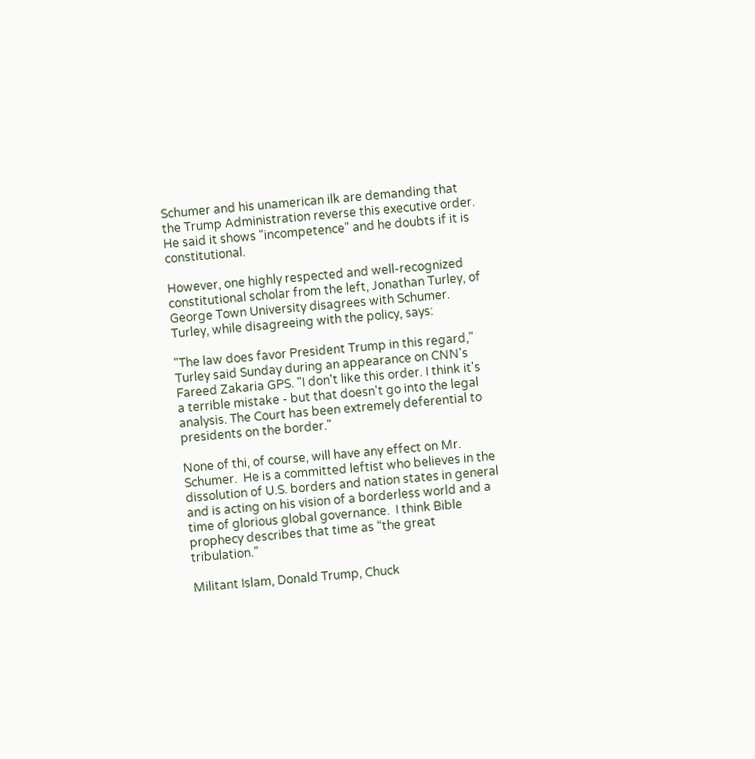Schumer and his unamerican ilk are demanding that the Trump Administration reverse this executive order. He said it shows "incompetence" and he doubts if it is constitutional.

However, one highly respected and well-recognized constitutional scholar from the left, Jonathan Turley, of George Town University disagrees with Schumer.  Turley, while disagreeing with the policy, says:

"The law does favor President Trump in this regard," Turley said Sunday during an appearance on CNN's Fareed Zakaria GPS. "I don't like this order. I think it's a terrible mistake - but that doesn't go into the legal analysis. The Court has been extremely deferential to presidents on the border."

None of thi, of course, will have any effect on Mr. Schumer.  He is a committed leftist who believes in the dissolution of U.S. borders and nation states in general and is acting on his vision of a borderless world and a time of glorious global governance.  I think Bible prophecy describes that time as “the great tribulation.”

Militant Islam, Donald Trump, Chuck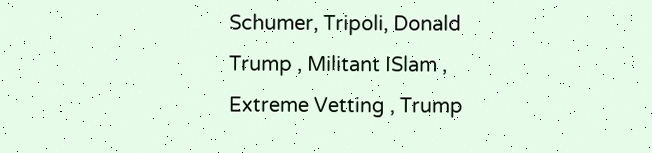Schumer, Tripoli, Donald Trump , Militant ISlam , Extreme Vetting , Trump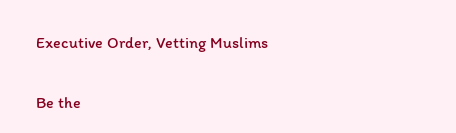Executive Order, Vetting Muslims

Be the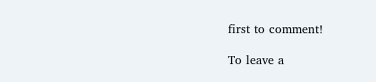first to comment!

To leave a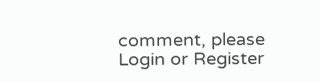comment, please Login or Register